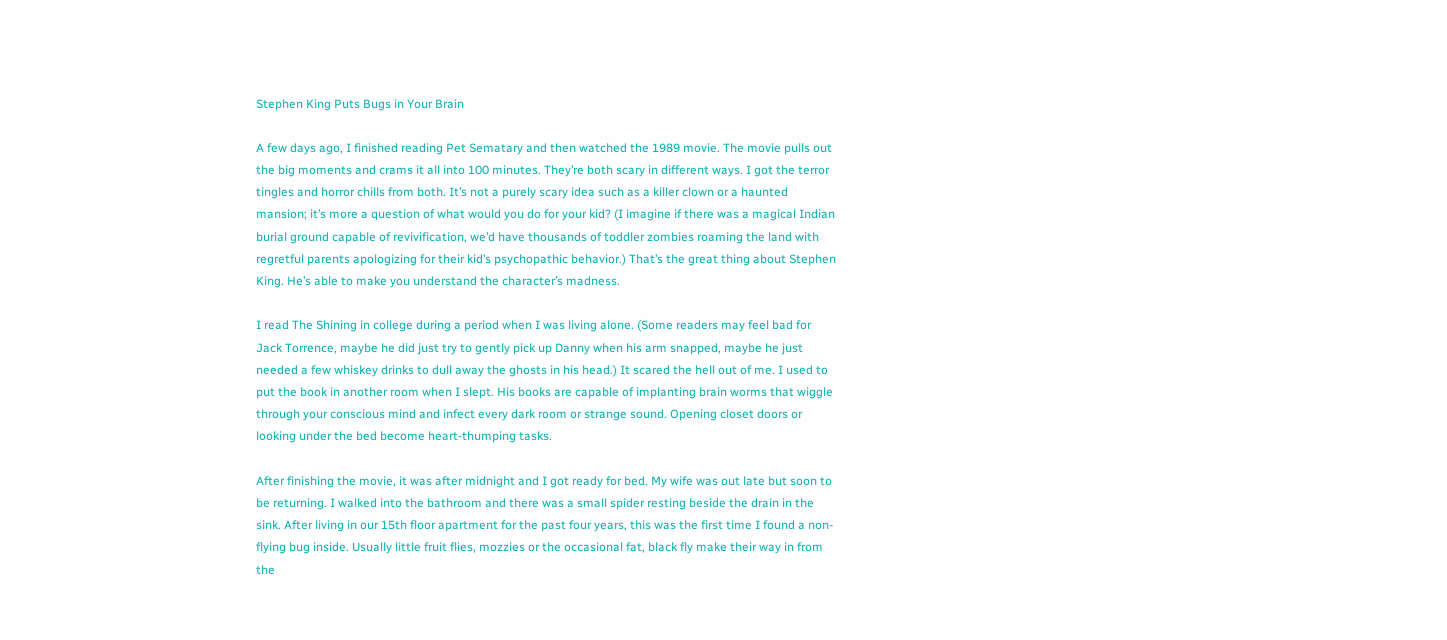Stephen King Puts Bugs in Your Brain

A few days ago, I finished reading Pet Sematary and then watched the 1989 movie. The movie pulls out the big moments and crams it all into 100 minutes. They’re both scary in different ways. I got the terror tingles and horror chills from both. It’s not a purely scary idea such as a killer clown or a haunted mansion; it’s more a question of what would you do for your kid? (I imagine if there was a magical Indian burial ground capable of revivification, we’d have thousands of toddler zombies roaming the land with regretful parents apologizing for their kid’s psychopathic behavior.) That’s the great thing about Stephen King. He’s able to make you understand the character’s madness.

I read The Shining in college during a period when I was living alone. (Some readers may feel bad for Jack Torrence, maybe he did just try to gently pick up Danny when his arm snapped, maybe he just needed a few whiskey drinks to dull away the ghosts in his head.) It scared the hell out of me. I used to put the book in another room when I slept. His books are capable of implanting brain worms that wiggle through your conscious mind and infect every dark room or strange sound. Opening closet doors or looking under the bed become heart-thumping tasks.

After finishing the movie, it was after midnight and I got ready for bed. My wife was out late but soon to be returning. I walked into the bathroom and there was a small spider resting beside the drain in the sink. After living in our 15th floor apartment for the past four years, this was the first time I found a non-flying bug inside. Usually little fruit flies, mozzies or the occasional fat, black fly make their way in from the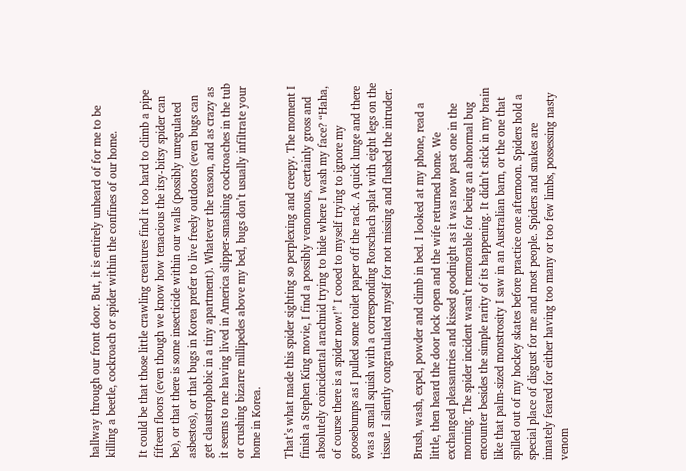hallway through our front door. But, it is entirely unheard of for me to be killing a beetle, cockroach or spider within the confines of our home.

It could be that those little crawling creatures find it too hard to climb a pipe fifteen floors (even though we know how tenacious the itsy-bitsy spider can be), or that there is some insecticide within our walls (possibly unregulated asbestos), or that bugs in Korea prefer to live freely outdoors (even bugs can get claustrophobic in a tiny apartment). Whatever the reason, and as crazy as it seems to me having lived in America slipper-smashing cockroaches in the tub or crushing bizarre millipedes above my bed, bugs don’t usually infiltrate your home in Korea.

That’s what made this spider sighting so perplexing and creepy. The moment I finish a Stephen King movie, I find a possibly venomous, certainly gross and absolutely coincidental arachnid trying to hide where I wash my face? “Haha, of course there is a spider now!” I cooed to myself trying to ignore my goosebumps as I pulled some toilet paper off the rack. A quick lunge and there was a small squish with a corresponding Rorschach splat with eight legs on the tissue. I silently congratulated myself for not missing and flushed the intruder.

Brush, wash, expel, powder and climb in bed. I looked at my phone, read a little, then heard the door lock open and the wife returned home. We exchanged pleasantries and kissed goodnight as it was now past one in the morning. The spider incident wasn’t memorable for being an abnormal bug encounter besides the simple rarity of its happening. It didn’t stick in my brain like that palm-sized monstrosity I saw in an Australian barn, or the one that spilled out of my hockey skates before practice one afternoon. Spiders hold a special place of disgust for me and most people. Spiders and snakes are innately feared for either having too many or too few limbs, possessing nasty venom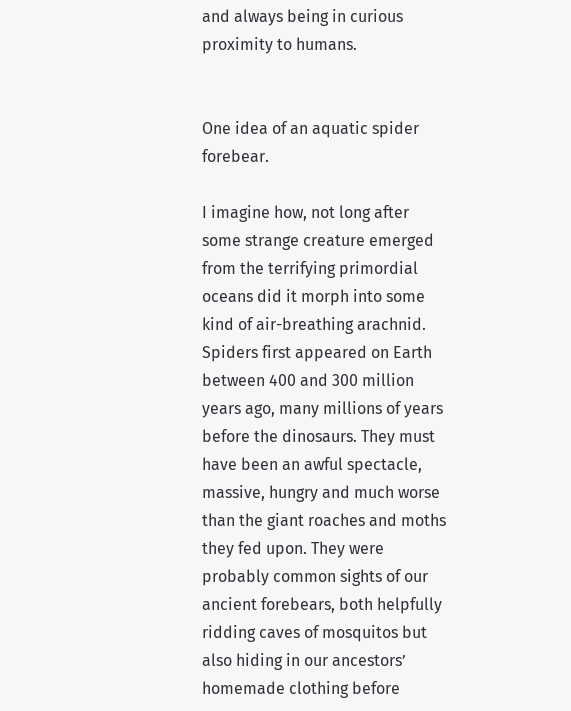and always being in curious proximity to humans.


One idea of an aquatic spider forebear.

I imagine how, not long after some strange creature emerged from the terrifying primordial oceans did it morph into some kind of air-breathing arachnid. Spiders first appeared on Earth between 400 and 300 million years ago, many millions of years before the dinosaurs. They must have been an awful spectacle, massive, hungry and much worse than the giant roaches and moths they fed upon. They were probably common sights of our ancient forebears, both helpfully ridding caves of mosquitos but also hiding in our ancestors’ homemade clothing before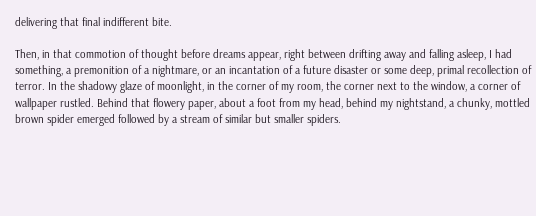delivering that final indifferent bite.

Then, in that commotion of thought before dreams appear, right between drifting away and falling asleep, I had something, a premonition of a nightmare, or an incantation of a future disaster or some deep, primal recollection of terror. In the shadowy glaze of moonlight, in the corner of my room, the corner next to the window, a corner of wallpaper rustled. Behind that flowery paper, about a foot from my head, behind my nightstand, a chunky, mottled brown spider emerged followed by a stream of similar but smaller spiders.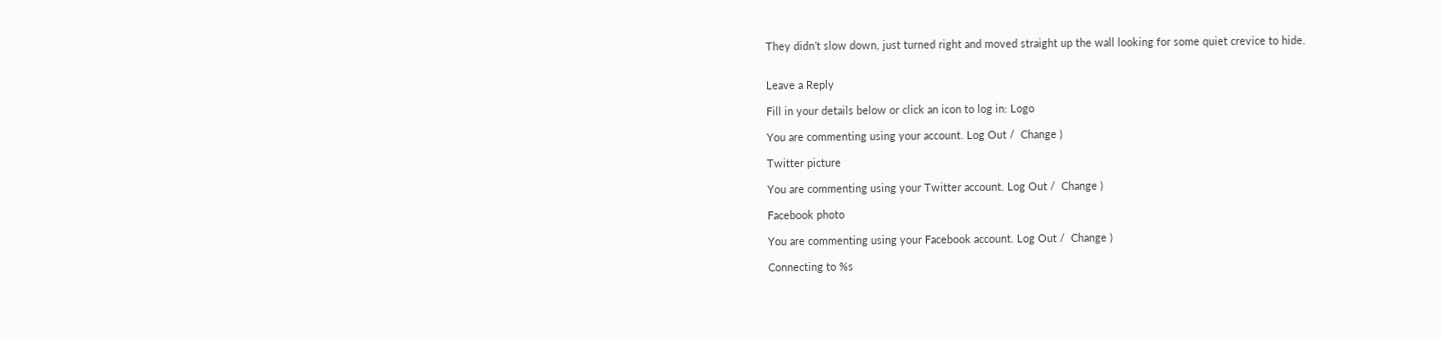They didn’t slow down, just turned right and moved straight up the wall looking for some quiet crevice to hide.


Leave a Reply

Fill in your details below or click an icon to log in: Logo

You are commenting using your account. Log Out /  Change )

Twitter picture

You are commenting using your Twitter account. Log Out /  Change )

Facebook photo

You are commenting using your Facebook account. Log Out /  Change )

Connecting to %s